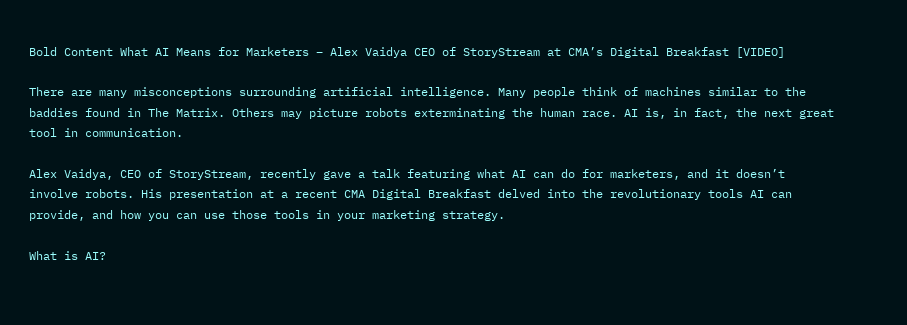Bold Content What AI Means for Marketers – Alex Vaidya CEO of StoryStream at CMA’s Digital Breakfast [VIDEO]

There are many misconceptions surrounding artificial intelligence. Many people think of machines similar to the baddies found in The Matrix. Others may picture robots exterminating the human race. AI is, in fact, the next great tool in communication.

Alex Vaidya, CEO of StoryStream, recently gave a talk featuring what AI can do for marketers, and it doesn’t involve robots. His presentation at a recent CMA Digital Breakfast delved into the revolutionary tools AI can provide, and how you can use those tools in your marketing strategy.

What is AI?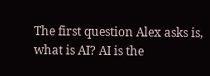The first question Alex asks is, what is AI? AI is the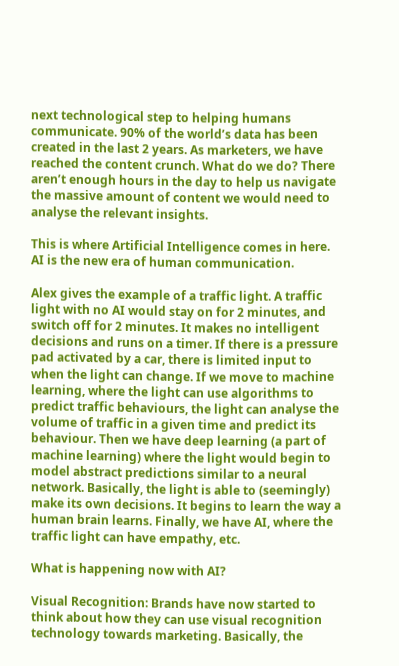next technological step to helping humans communicate. 90% of the world’s data has been created in the last 2 years. As marketers, we have reached the content crunch. What do we do? There aren’t enough hours in the day to help us navigate the massive amount of content we would need to analyse the relevant insights.

This is where Artificial Intelligence comes in here. AI is the new era of human communication.

Alex gives the example of a traffic light. A traffic light with no AI would stay on for 2 minutes, and switch off for 2 minutes. It makes no intelligent decisions and runs on a timer. If there is a pressure pad activated by a car, there is limited input to when the light can change. If we move to machine learning, where the light can use algorithms to predict traffic behaviours, the light can analyse the volume of traffic in a given time and predict its behaviour. Then we have deep learning (a part of machine learning) where the light would begin to model abstract predictions similar to a neural network. Basically, the light is able to (seemingly) make its own decisions. It begins to learn the way a human brain learns. Finally, we have AI, where the traffic light can have empathy, etc.

What is happening now with AI?

Visual Recognition: Brands have now started to think about how they can use visual recognition technology towards marketing. Basically, the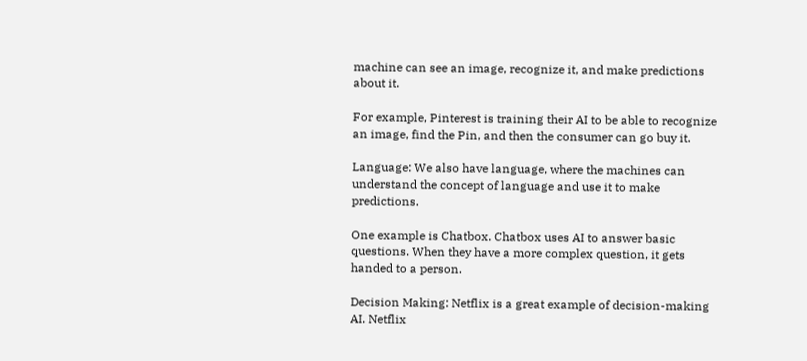machine can see an image, recognize it, and make predictions about it.

For example, Pinterest is training their AI to be able to recognize an image, find the Pin, and then the consumer can go buy it.

Language: We also have language, where the machines can understand the concept of language and use it to make predictions.

One example is Chatbox. Chatbox uses AI to answer basic questions. When they have a more complex question, it gets handed to a person.

Decision Making: Netflix is a great example of decision-making AI. Netflix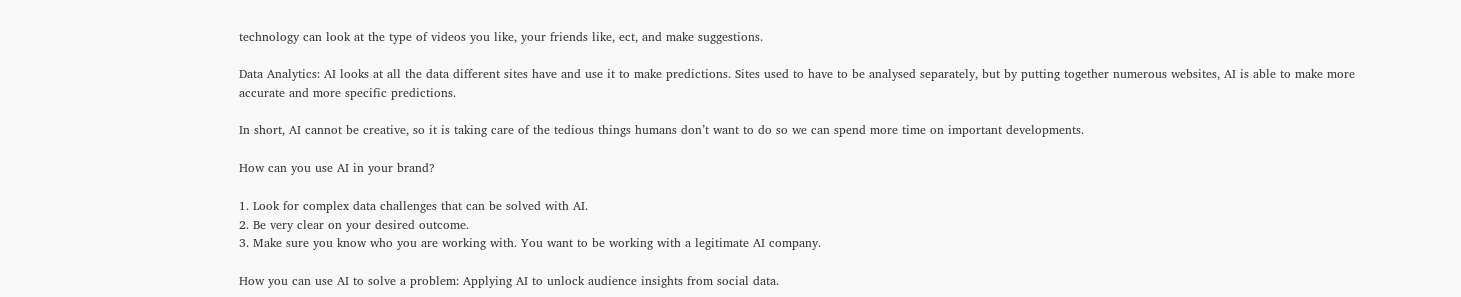technology can look at the type of videos you like, your friends like, ect, and make suggestions.

Data Analytics: AI looks at all the data different sites have and use it to make predictions. Sites used to have to be analysed separately, but by putting together numerous websites, AI is able to make more accurate and more specific predictions.

In short, AI cannot be creative, so it is taking care of the tedious things humans don’t want to do so we can spend more time on important developments.

How can you use AI in your brand?

1. Look for complex data challenges that can be solved with AI.
2. Be very clear on your desired outcome.
3. Make sure you know who you are working with. You want to be working with a legitimate AI company.

How you can use AI to solve a problem: Applying AI to unlock audience insights from social data.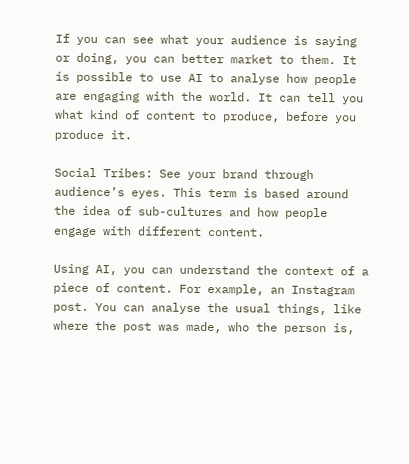If you can see what your audience is saying or doing, you can better market to them. It is possible to use AI to analyse how people are engaging with the world. It can tell you what kind of content to produce, before you produce it.

Social Tribes: See your brand through audience’s eyes. This term is based around the idea of sub-cultures and how people engage with different content.

Using AI, you can understand the context of a piece of content. For example, an Instagram post. You can analyse the usual things, like where the post was made, who the person is,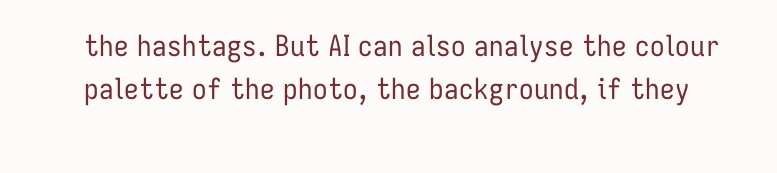the hashtags. But AI can also analyse the colour palette of the photo, the background, if they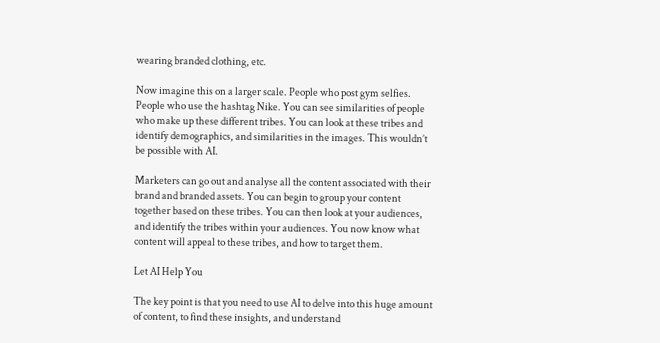wearing branded clothing, etc.

Now imagine this on a larger scale. People who post gym selfies. People who use the hashtag Nike. You can see similarities of people who make up these different tribes. You can look at these tribes and identify demographics, and similarities in the images. This wouldn’t be possible with AI.

Marketers can go out and analyse all the content associated with their brand and branded assets. You can begin to group your content together based on these tribes. You can then look at your audiences, and identify the tribes within your audiences. You now know what content will appeal to these tribes, and how to target them.

Let AI Help You

The key point is that you need to use AI to delve into this huge amount of content, to find these insights, and understand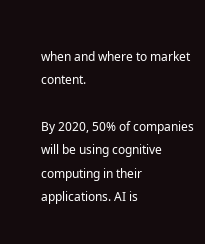when and where to market content.

By 2020, 50% of companies will be using cognitive computing in their applications. AI is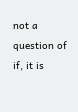not a question of if, it is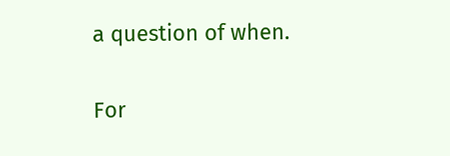a question of when.

For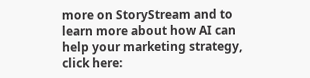more on StoryStream and to learn more about how AI can help your marketing strategy, click here: